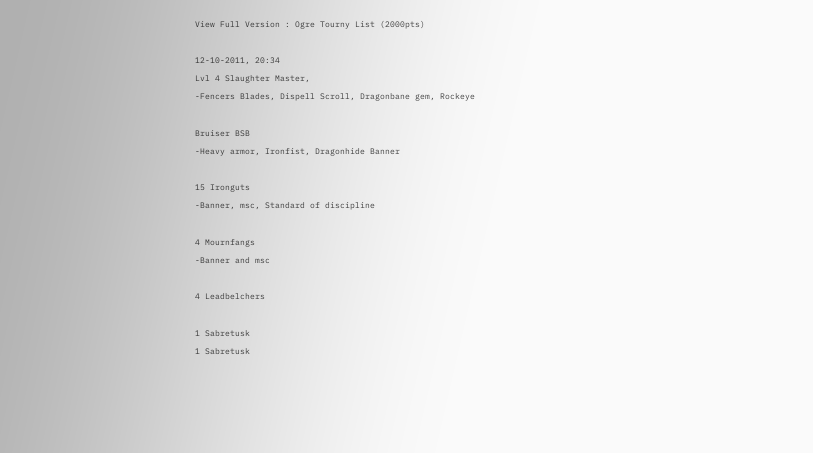View Full Version : Ogre Tourny List (2000pts)

12-10-2011, 20:34
Lvl 4 Slaughter Master,
-Fencers Blades, Dispell Scroll, Dragonbane gem, Rockeye

Bruiser BSB
-Heavy armor, Ironfist, Dragonhide Banner

15 Ironguts
-Banner, msc, Standard of discipline

4 Mournfangs
-Banner and msc

4 Leadbelchers

1 Sabretusk
1 Sabretusk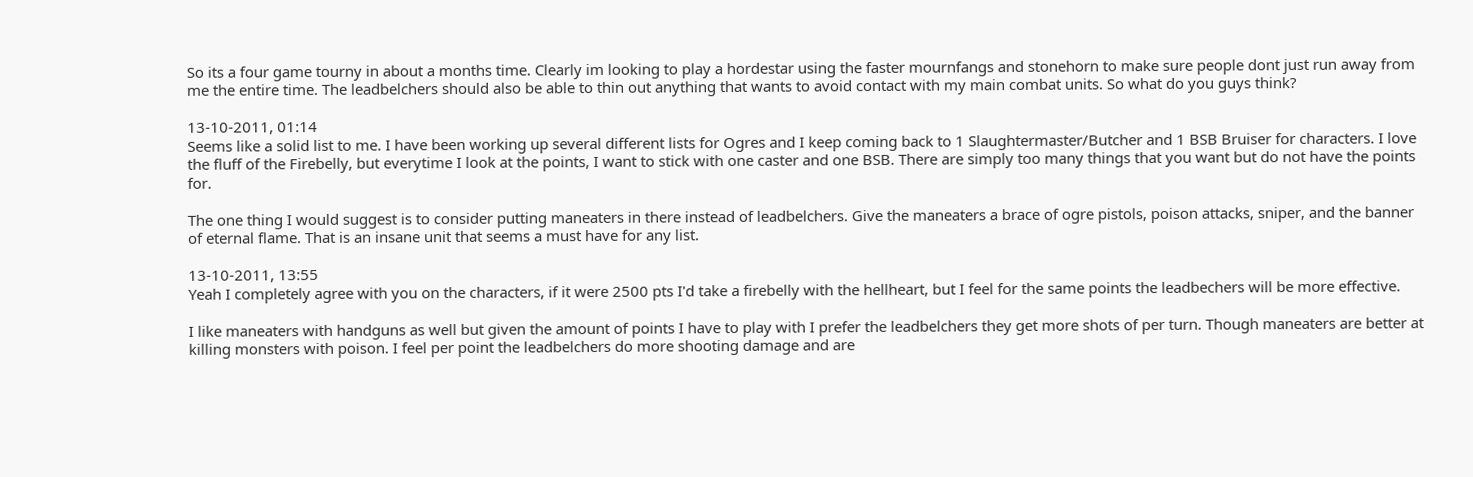So its a four game tourny in about a months time. Clearly im looking to play a hordestar using the faster mournfangs and stonehorn to make sure people dont just run away from me the entire time. The leadbelchers should also be able to thin out anything that wants to avoid contact with my main combat units. So what do you guys think?

13-10-2011, 01:14
Seems like a solid list to me. I have been working up several different lists for Ogres and I keep coming back to 1 Slaughtermaster/Butcher and 1 BSB Bruiser for characters. I love the fluff of the Firebelly, but everytime I look at the points, I want to stick with one caster and one BSB. There are simply too many things that you want but do not have the points for.

The one thing I would suggest is to consider putting maneaters in there instead of leadbelchers. Give the maneaters a brace of ogre pistols, poison attacks, sniper, and the banner of eternal flame. That is an insane unit that seems a must have for any list.

13-10-2011, 13:55
Yeah I completely agree with you on the characters, if it were 2500 pts I'd take a firebelly with the hellheart, but I feel for the same points the leadbechers will be more effective.

I like maneaters with handguns as well but given the amount of points I have to play with I prefer the leadbelchers they get more shots of per turn. Though maneaters are better at killing monsters with poison. I feel per point the leadbelchers do more shooting damage and are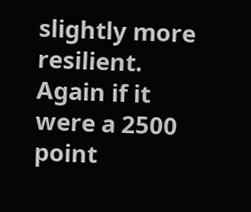slightly more resilient. Again if it were a 2500 point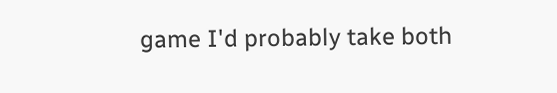game I'd probably take both